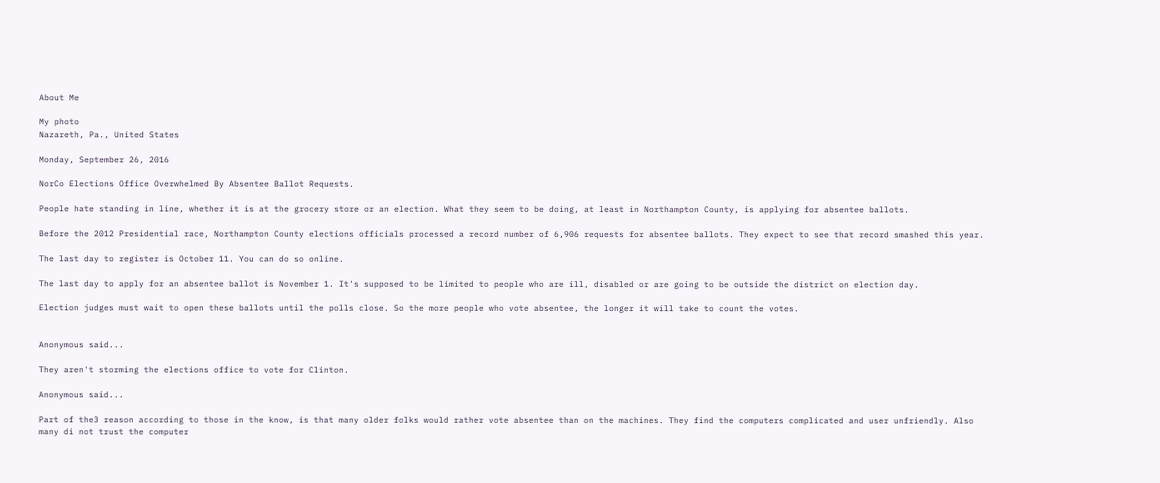About Me

My photo
Nazareth, Pa., United States

Monday, September 26, 2016

NorCo Elections Office Overwhelmed By Absentee Ballot Requests.

People hate standing in line, whether it is at the grocery store or an election. What they seem to be doing, at least in Northampton County, is applying for absentee ballots.

Before the 2012 Presidential race, Northampton County elections officials processed a record number of 6,906 requests for absentee ballots. They expect to see that record smashed this year.

The last day to register is October 11. You can do so online.

The last day to apply for an absentee ballot is November 1. It's supposed to be limited to people who are ill, disabled or are going to be outside the district on election day.

Election judges must wait to open these ballots until the polls close. So the more people who vote absentee, the longer it will take to count the votes.


Anonymous said...

They aren't storming the elections office to vote for Clinton.

Anonymous said...

Part of the3 reason according to those in the know, is that many older folks would rather vote absentee than on the machines. They find the computers complicated and user unfriendly. Also many di not trust the computer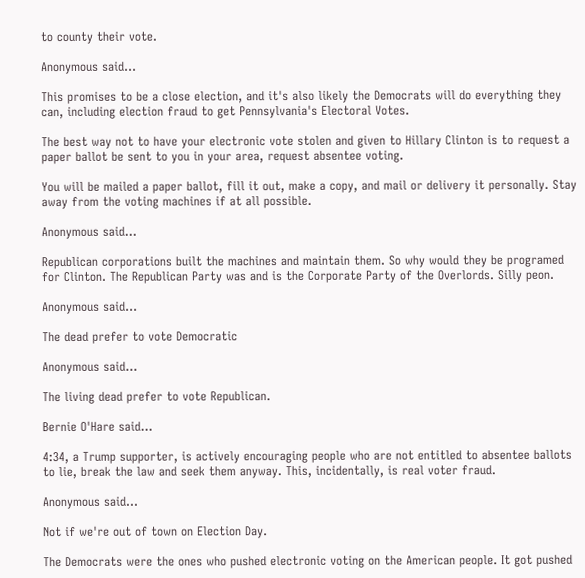to county their vote.

Anonymous said...

This promises to be a close election, and it's also likely the Democrats will do everything they can, including election fraud to get Pennsylvania's Electoral Votes.

The best way not to have your electronic vote stolen and given to Hillary Clinton is to request a paper ballot be sent to you in your area, request absentee voting.

You will be mailed a paper ballot, fill it out, make a copy, and mail or delivery it personally. Stay away from the voting machines if at all possible.

Anonymous said...

Republican corporations built the machines and maintain them. So why would they be programed for Clinton. The Republican Party was and is the Corporate Party of the Overlords. Silly peon.

Anonymous said...

The dead prefer to vote Democratic

Anonymous said...

The living dead prefer to vote Republican.

Bernie O'Hare said...

4:34, a Trump supporter, is actively encouraging people who are not entitled to absentee ballots to lie, break the law and seek them anyway. This, incidentally, is real voter fraud.

Anonymous said...

Not if we're out of town on Election Day.

The Democrats were the ones who pushed electronic voting on the American people. It got pushed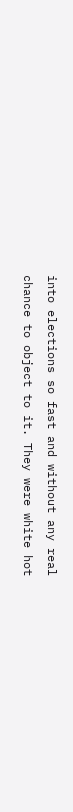into elections so fast and without any real chance to object to it. They were white hot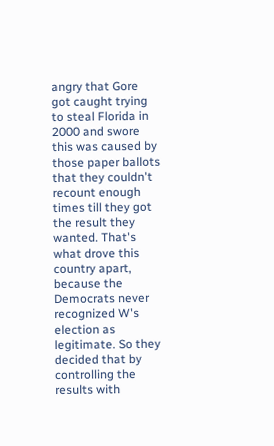angry that Gore got caught trying to steal Florida in 2000 and swore this was caused by those paper ballots that they couldn't recount enough times till they got the result they wanted. That's what drove this country apart, because the Democrats never recognized W's election as legitimate. So they decided that by controlling the results with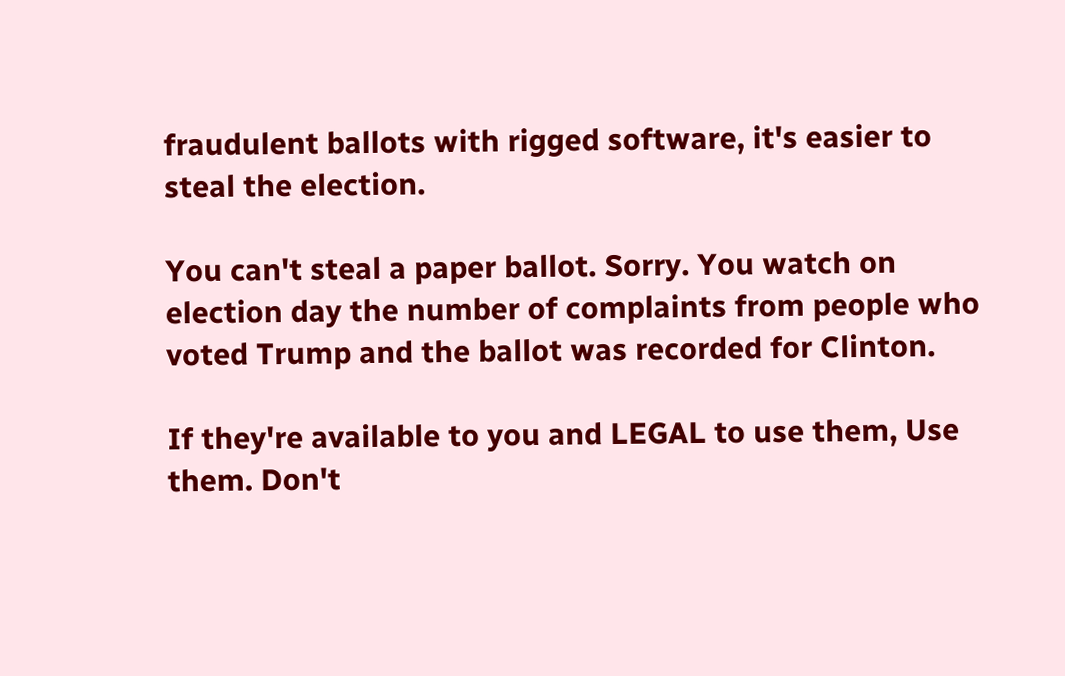fraudulent ballots with rigged software, it's easier to steal the election.

You can't steal a paper ballot. Sorry. You watch on election day the number of complaints from people who voted Trump and the ballot was recorded for Clinton.

If they're available to you and LEGAL to use them, Use them. Don't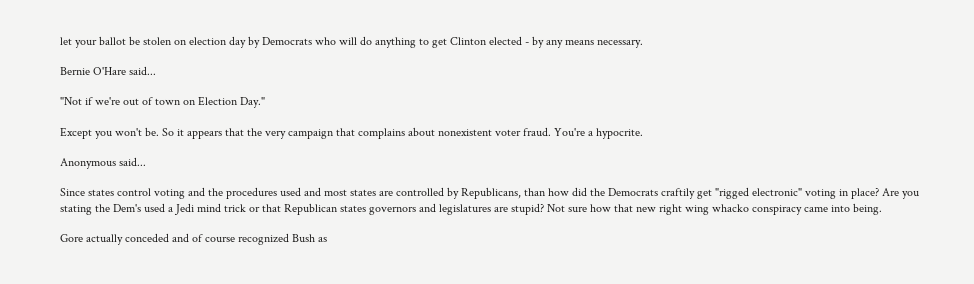let your ballot be stolen on election day by Democrats who will do anything to get Clinton elected - by any means necessary.

Bernie O'Hare said...

"Not if we're out of town on Election Day."

Except you won't be. So it appears that the very campaign that complains about nonexistent voter fraud. You're a hypocrite.

Anonymous said...

Since states control voting and the procedures used and most states are controlled by Republicans, than how did the Democrats craftily get "rigged electronic" voting in place? Are you stating the Dem's used a Jedi mind trick or that Republican states governors and legislatures are stupid? Not sure how that new right wing whacko conspiracy came into being.

Gore actually conceded and of course recognized Bush as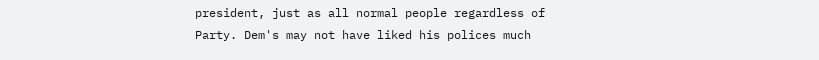president, just as all normal people regardless of Party. Dem's may not have liked his polices much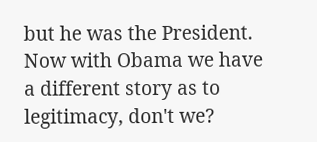but he was the President. Now with Obama we have a different story as to legitimacy, don't we?